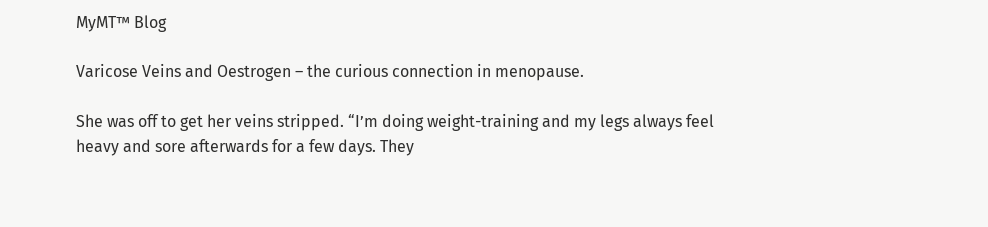MyMT™ Blog

Varicose Veins and Oestrogen – the curious connection in menopause.

She was off to get her veins stripped. “I’m doing weight-training and my legs always feel heavy and sore afterwards for a few days. They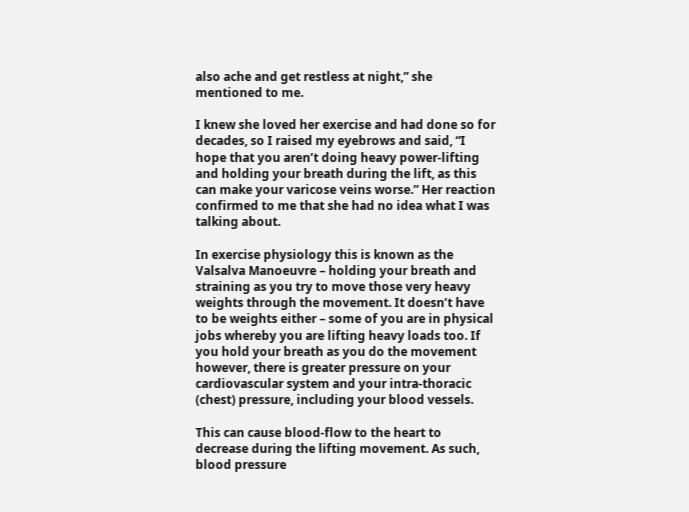also ache and get restless at night,” she mentioned to me.

I knew she loved her exercise and had done so for decades, so I raised my eyebrows and said, “I hope that you aren’t doing heavy power-lifting and holding your breath during the lift, as this can make your varicose veins worse.” Her reaction confirmed to me that she had no idea what I was talking about.

In exercise physiology this is known as the Valsalva Manoeuvre – holding your breath and straining as you try to move those very heavy weights through the movement. It doesn’t have to be weights either – some of you are in physical jobs whereby you are lifting heavy loads too. If you hold your breath as you do the movement however, there is greater pressure on your cardiovascular system and your intra-thoracic (chest) pressure, including your blood vessels.

This can cause blood-flow to the heart to decrease during the lifting movement. As such, blood pressure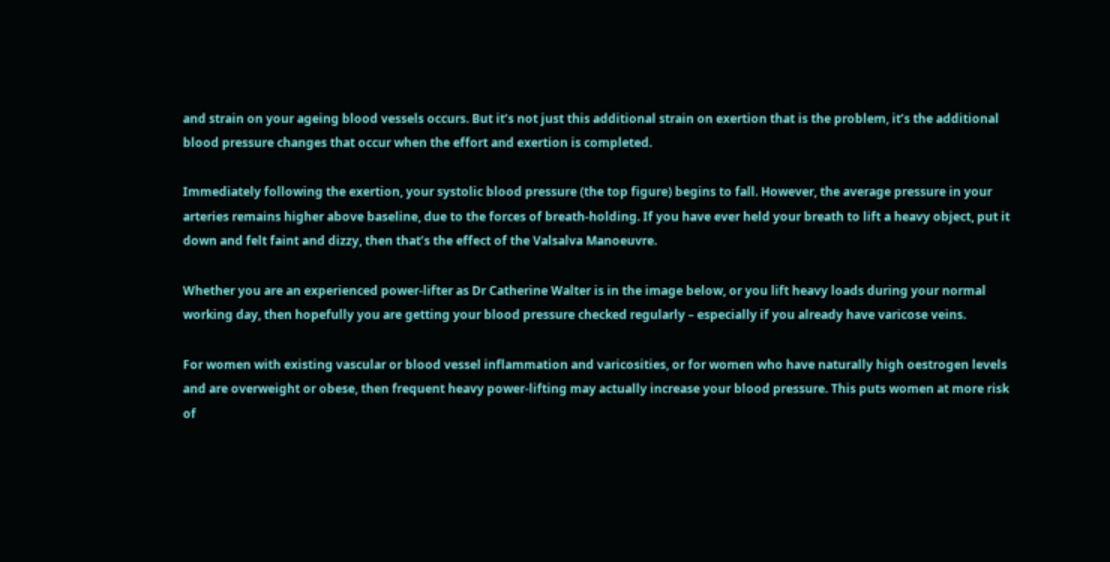and strain on your ageing blood vessels occurs. But it’s not just this additional strain on exertion that is the problem, it’s the additional blood pressure changes that occur when the effort and exertion is completed.

Immediately following the exertion, your systolic blood pressure (the top figure) begins to fall. However, the average pressure in your arteries remains higher above baseline, due to the forces of breath-holding. If you have ever held your breath to lift a heavy object, put it down and felt faint and dizzy, then that’s the effect of the Valsalva Manoeuvre.

Whether you are an experienced power-lifter as Dr Catherine Walter is in the image below, or you lift heavy loads during your normal working day, then hopefully you are getting your blood pressure checked regularly – especially if you already have varicose veins.

For women with existing vascular or blood vessel inflammation and varicosities, or for women who have naturally high oestrogen levels and are overweight or obese, then frequent heavy power-lifting may actually increase your blood pressure. This puts women at more risk of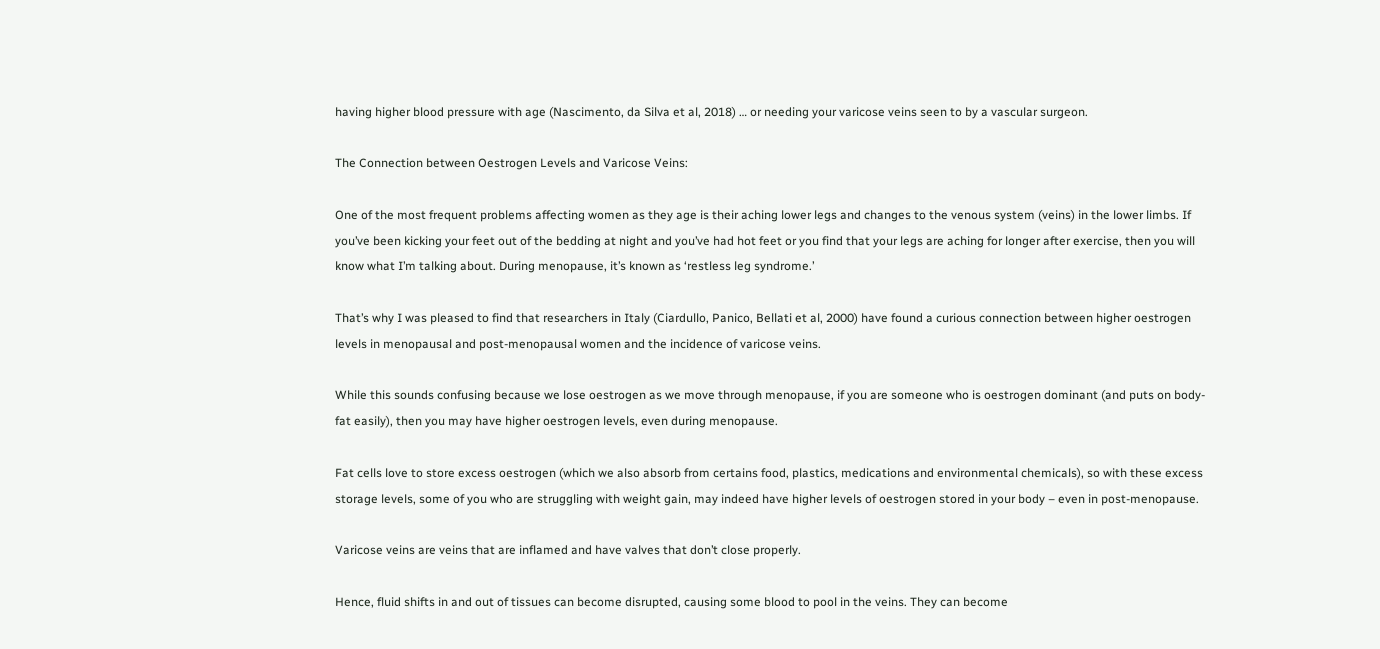having higher blood pressure with age (Nascimento, da Silva et al, 2018) … or needing your varicose veins seen to by a vascular surgeon.

The Connection between Oestrogen Levels and Varicose Veins:

One of the most frequent problems affecting women as they age is their aching lower legs and changes to the venous system (veins) in the lower limbs. If you’ve been kicking your feet out of the bedding at night and you’ve had hot feet or you find that your legs are aching for longer after exercise, then you will know what I’m talking about. During menopause, it’s known as ‘restless leg syndrome.’

That’s why I was pleased to find that researchers in Italy (Ciardullo, Panico, Bellati et al, 2000) have found a curious connection between higher oestrogen levels in menopausal and post-menopausal women and the incidence of varicose veins.

While this sounds confusing because we lose oestrogen as we move through menopause, if you are someone who is oestrogen dominant (and puts on body-fat easily), then you may have higher oestrogen levels, even during menopause.

Fat cells love to store excess oestrogen (which we also absorb from certains food, plastics, medications and environmental chemicals), so with these excess storage levels, some of you who are struggling with weight gain, may indeed have higher levels of oestrogen stored in your body – even in post-menopause.

Varicose veins are veins that are inflamed and have valves that don’t close properly.

Hence, fluid shifts in and out of tissues can become disrupted, causing some blood to pool in the veins. They can become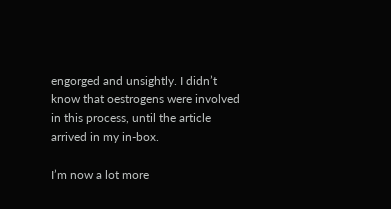engorged and unsightly. I didn’t know that oestrogens were involved in this process, until the article arrived in my in-box.

I’m now a lot more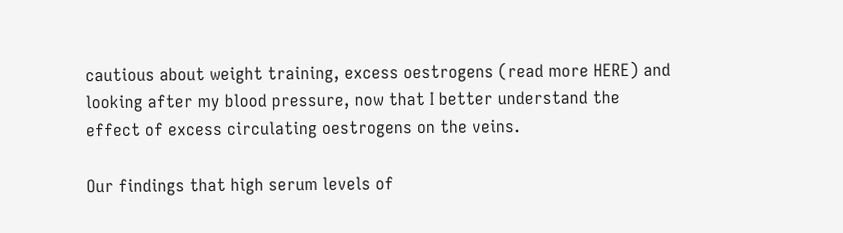cautious about weight training, excess oestrogens (read more HERE) and looking after my blood pressure, now that I better understand the effect of excess circulating oestrogens on the veins.

Our findings that high serum levels of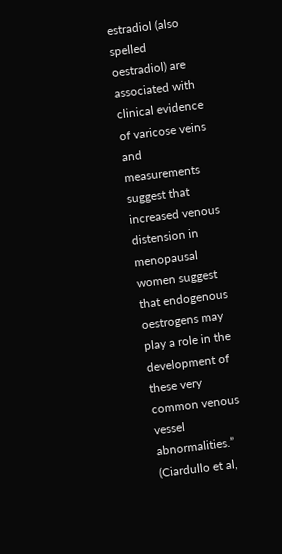estradiol (also spelled oestradiol) are associated with clinical evidence of varicose veins and measurements suggest that increased venous distension in menopausal women suggest that endogenous oestrogens may play a role in the development of these very common venous vessel abnormalities.” (Ciardullo et al,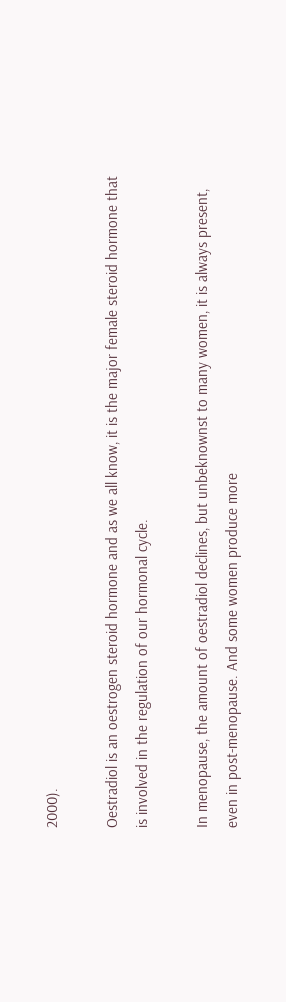2000).

Oestradiol is an oestrogen steroid hormone and as we all know, it is the major female steroid hormone that is involved in the regulation of our hormonal cycle.

In menopause, the amount of oestradiol declines, but unbeknownst to many women, it is always present, even in post-menopause. And some women produce more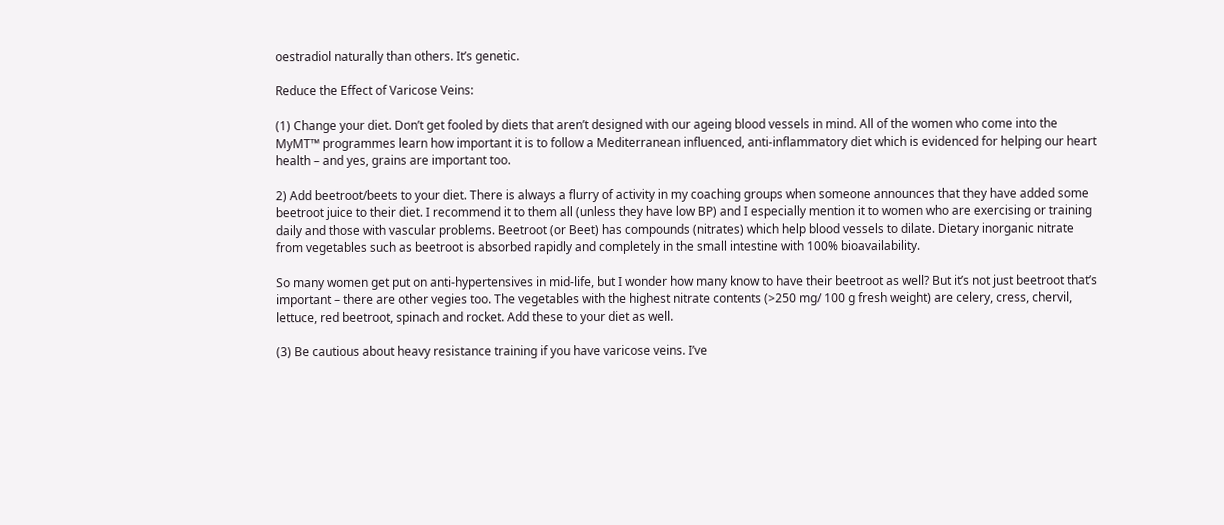oestradiol naturally than others. It’s genetic.

Reduce the Effect of Varicose Veins:

(1) Change your diet. Don’t get fooled by diets that aren’t designed with our ageing blood vessels in mind. All of the women who come into the MyMT™ programmes learn how important it is to follow a Mediterranean influenced, anti-inflammatory diet which is evidenced for helping our heart health – and yes, grains are important too.

2) Add beetroot/beets to your diet. There is always a flurry of activity in my coaching groups when someone announces that they have added some beetroot juice to their diet. I recommend it to them all (unless they have low BP) and I especially mention it to women who are exercising or training daily and those with vascular problems. Beetroot (or Beet) has compounds (nitrates) which help blood vessels to dilate. Dietary inorganic nitrate from vegetables such as beetroot is absorbed rapidly and completely in the small intestine with 100% bioavailability.

So many women get put on anti-hypertensives in mid-life, but I wonder how many know to have their beetroot as well? But it’s not just beetroot that’s important – there are other vegies too. The vegetables with the highest nitrate contents (>250 mg/ 100 g fresh weight) are celery, cress, chervil, lettuce, red beetroot, spinach and rocket. Add these to your diet as well.

(3) Be cautious about heavy resistance training if you have varicose veins. I’ve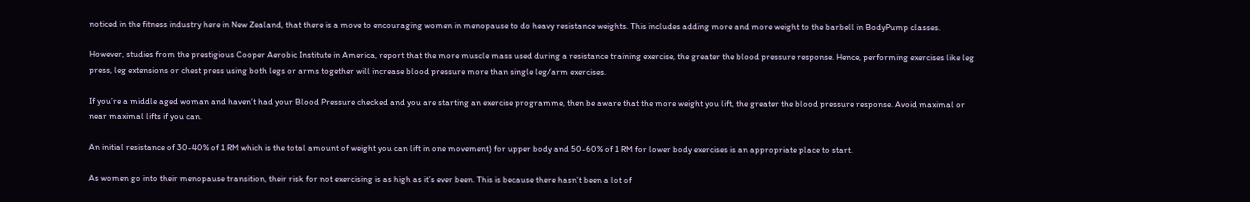noticed in the fitness industry here in New Zealand, that there is a move to encouraging women in menopause to do heavy resistance weights. This includes adding more and more weight to the barbell in BodyPump classes.

However, studies from the prestigious Cooper Aerobic Institute in America, report that the more muscle mass used during a resistance training exercise, the greater the blood pressure response. Hence, performing exercises like leg press, leg extensions or chest press using both legs or arms together will increase blood pressure more than single leg/arm exercises.

If you’re a middle aged woman and haven’t had your Blood Pressure checked and you are starting an exercise programme, then be aware that the more weight you lift, the greater the blood pressure response. Avoid maximal or near maximal lifts if you can.

An initial resistance of 30-40% of 1 RM which is the total amount of weight you can lift in one movement) for upper body and 50-60% of 1 RM for lower body exercises is an appropriate place to start.

As women go into their menopause transition, their risk for not exercising is as high as it’s ever been. This is because there hasn’t been a lot of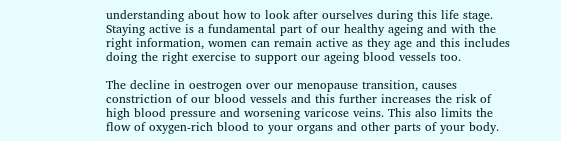understanding about how to look after ourselves during this life stage. Staying active is a fundamental part of our healthy ageing and with the right information, women can remain active as they age and this includes doing the right exercise to support our ageing blood vessels too.

The decline in oestrogen over our menopause transition, causes constriction of our blood vessels and this further increases the risk of high blood pressure and worsening varicose veins. This also limits the flow of oxygen-rich blood to your organs and other parts of your body.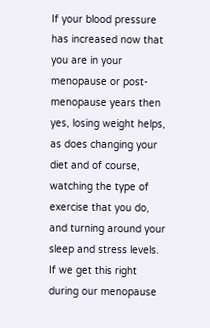If your blood pressure has increased now that you are in your menopause or post-menopause years then yes, losing weight helps, as does changing your diet and of course, watching the type of exercise that you do, and turning around your sleep and stress levels. If we get this right during our menopause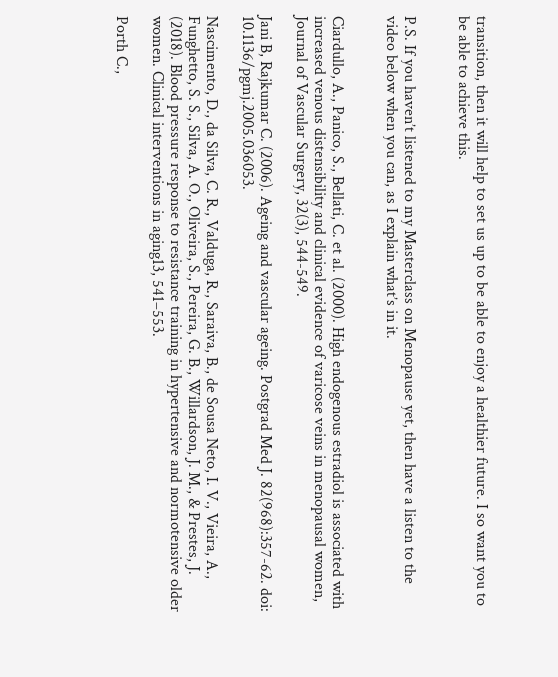transition, then it will help to set us up to be able to enjoy a healthier future. I so want you to be able to achieve this.


P.S. If you haven’t listened to my Masterclass on Menopause yet, then have a listen to the video below when you can, as I explain what’s in it.


Ciardullo, A., Panico, S., Bellati, C. et al. (2000). High endogenous estradiol is associated with increased venous distensibility and clinical evidence of varicose veins in menopausal women, Journal of Vascular Surgery, 32(3), 544-549.

Jani B, Rajkumar C. (2006). Ageing and vascular ageing. Postgrad Med J. 82(968):357-62. doi: 10.1136/pgmj.2005.036053.

Nascimento, D., da Silva, C. R., Valduga, R., Saraiva, B., de Sousa Neto, I. V., Vieira, A., Funghetto, S. S., Silva, A. O., Oliveira, S., Pereira, G. B., Willardson, J. M., & Prestes, J. (2018). Blood pressure response to resistance training in hypertensive and normotensive older women. Clinical interventions in aging13, 541–553.

Porth C.,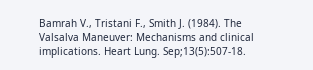Bamrah V., Tristani F., Smith J. (1984). The Valsalva Maneuver: Mechanisms and clinical implications. Heart Lung. Sep;13(5):507-18.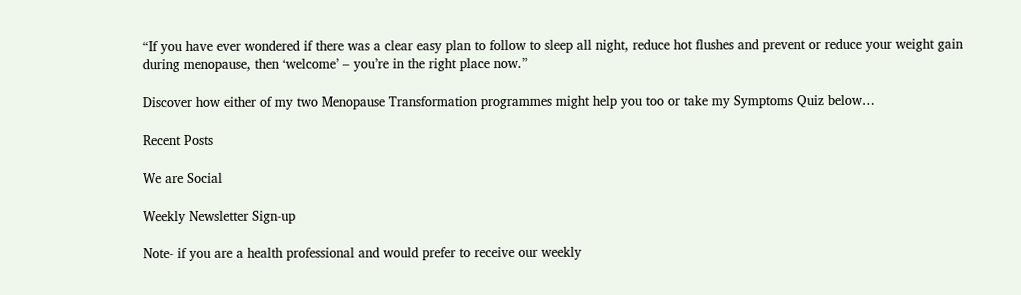“If you have ever wondered if there was a clear easy plan to follow to sleep all night, reduce hot flushes and prevent or reduce your weight gain during menopause, then ‘welcome’ – you’re in the right place now.”

Discover how either of my two Menopause Transformation programmes might help you too or take my Symptoms Quiz below…

Recent Posts

We are Social

Weekly Newsletter Sign-up

Note- if you are a health professional and would prefer to receive our weekly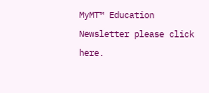MyMT™ Education Newsletter please click here.